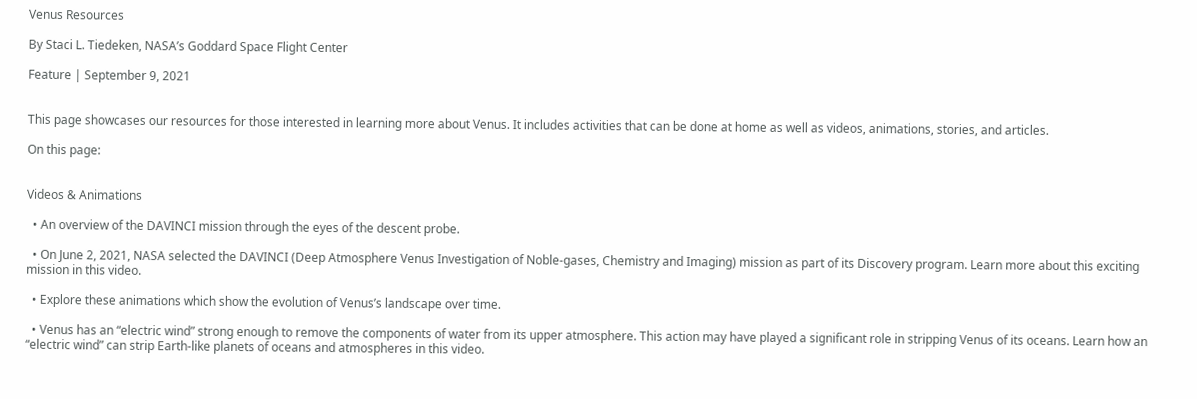Venus Resources

By Staci L. Tiedeken, NASA’s Goddard Space Flight Center

Feature | September 9, 2021


This page showcases our resources for those interested in learning more about Venus. It includes activities that can be done at home as well as videos, animations, stories, and articles.

On this page:


Videos & Animations

  • An overview of the DAVINCI mission through the eyes of the descent probe.

  • On June 2, 2021, NASA selected the DAVINCI (Deep Atmosphere Venus Investigation of Noble-gases, Chemistry and Imaging) mission as part of its Discovery program. Learn more about this exciting mission in this video.

  • Explore these animations which show the evolution of Venus’s landscape over time.

  • Venus has an “electric wind” strong enough to remove the components of water from its upper atmosphere. This action may have played a significant role in stripping Venus of its oceans. Learn how an “electric wind” can strip Earth-like planets of oceans and atmospheres in this video.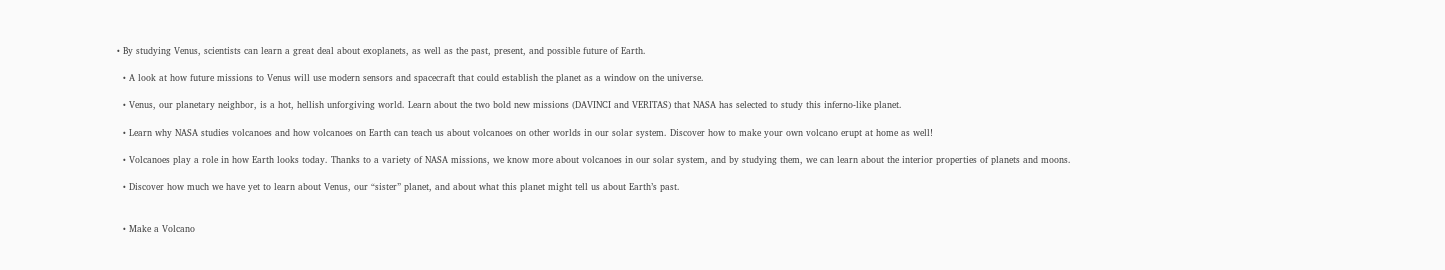• By studying Venus, scientists can learn a great deal about exoplanets, as well as the past, present, and possible future of Earth.

  • A look at how future missions to Venus will use modern sensors and spacecraft that could establish the planet as a window on the universe.

  • Venus, our planetary neighbor, is a hot, hellish unforgiving world. Learn about the two bold new missions (DAVINCI and VERITAS) that NASA has selected to study this inferno-like planet.

  • Learn why NASA studies volcanoes and how volcanoes on Earth can teach us about volcanoes on other worlds in our solar system. Discover how to make your own volcano erupt at home as well!

  • Volcanoes play a role in how Earth looks today. Thanks to a variety of NASA missions, we know more about volcanoes in our solar system, and by studying them, we can learn about the interior properties of planets and moons.

  • Discover how much we have yet to learn about Venus, our “sister” planet, and about what this planet might tell us about Earth’s past.


  • Make a Volcano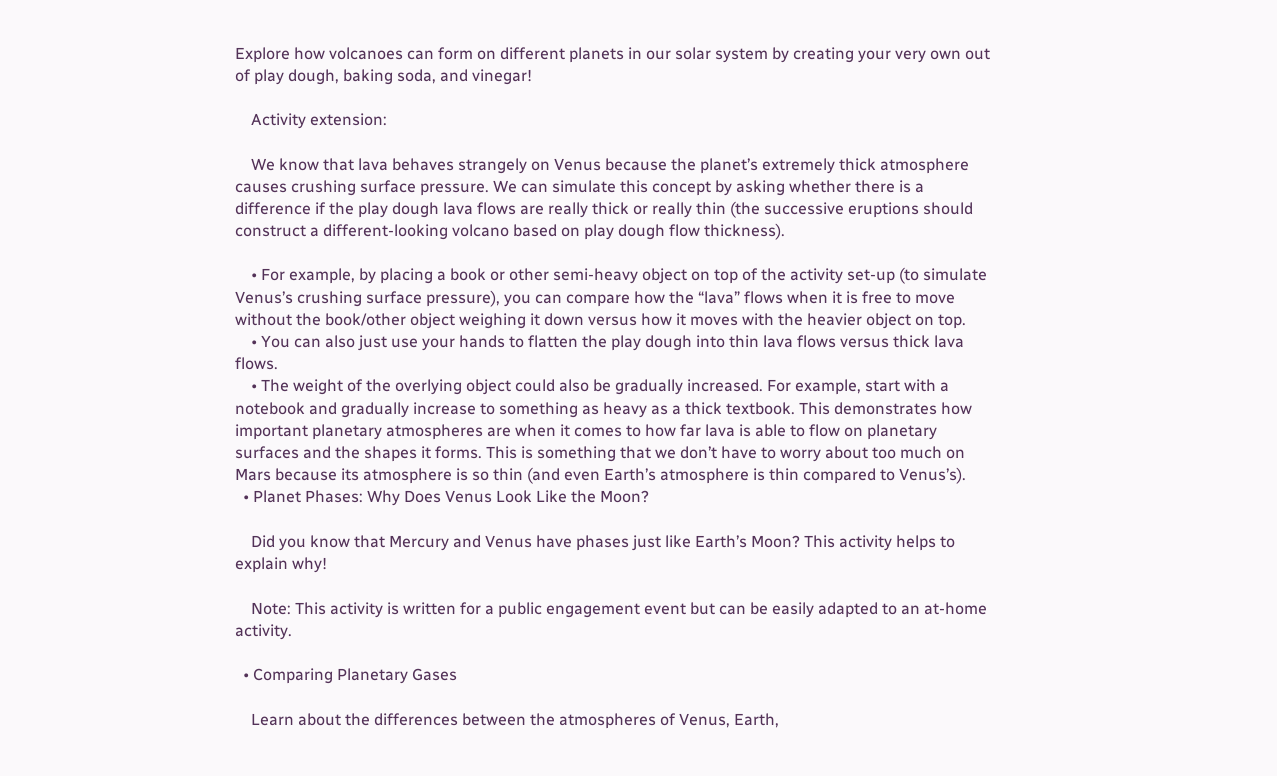Explore how volcanoes can form on different planets in our solar system by creating your very own out of play dough, baking soda, and vinegar!

    Activity extension:

    We know that lava behaves strangely on Venus because the planet’s extremely thick atmosphere causes crushing surface pressure. We can simulate this concept by asking whether there is a difference if the play dough lava flows are really thick or really thin (the successive eruptions should construct a different-looking volcano based on play dough flow thickness).

    • For example, by placing a book or other semi-heavy object on top of the activity set-up (to simulate Venus’s crushing surface pressure), you can compare how the “lava” flows when it is free to move without the book/other object weighing it down versus how it moves with the heavier object on top.
    • You can also just use your hands to flatten the play dough into thin lava flows versus thick lava flows.
    • The weight of the overlying object could also be gradually increased. For example, start with a notebook and gradually increase to something as heavy as a thick textbook. This demonstrates how important planetary atmospheres are when it comes to how far lava is able to flow on planetary surfaces and the shapes it forms. This is something that we don’t have to worry about too much on Mars because its atmosphere is so thin (and even Earth’s atmosphere is thin compared to Venus’s).
  • Planet Phases: Why Does Venus Look Like the Moon?

    Did you know that Mercury and Venus have phases just like Earth’s Moon? This activity helps to explain why!

    Note: This activity is written for a public engagement event but can be easily adapted to an at-home activity.

  • Comparing Planetary Gases

    Learn about the differences between the atmospheres of Venus, Earth,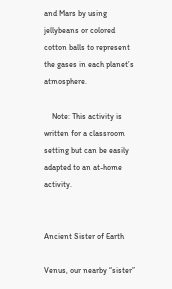and Mars by using jellybeans or colored cotton balls to represent the gases in each planet’s atmosphere.

    Note: This activity is written for a classroom setting but can be easily adapted to an at-home activity.


Ancient Sister of Earth

Venus, our nearby “sister”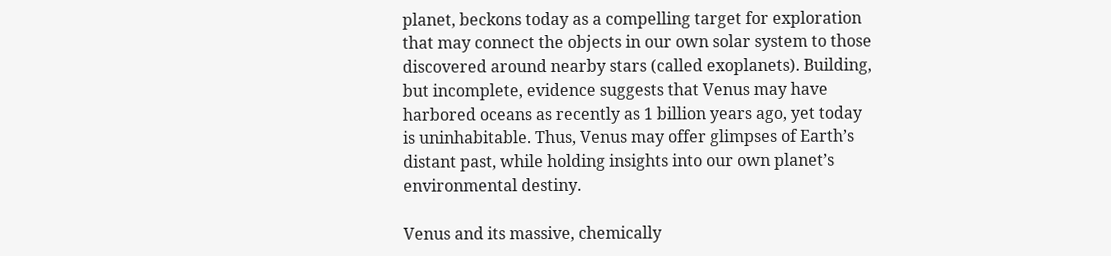planet, beckons today as a compelling target for exploration that may connect the objects in our own solar system to those discovered around nearby stars (called exoplanets). Building, but incomplete, evidence suggests that Venus may have harbored oceans as recently as 1 billion years ago, yet today is uninhabitable. Thus, Venus may offer glimpses of Earth’s distant past, while holding insights into our own planet’s environmental destiny.

Venus and its massive, chemically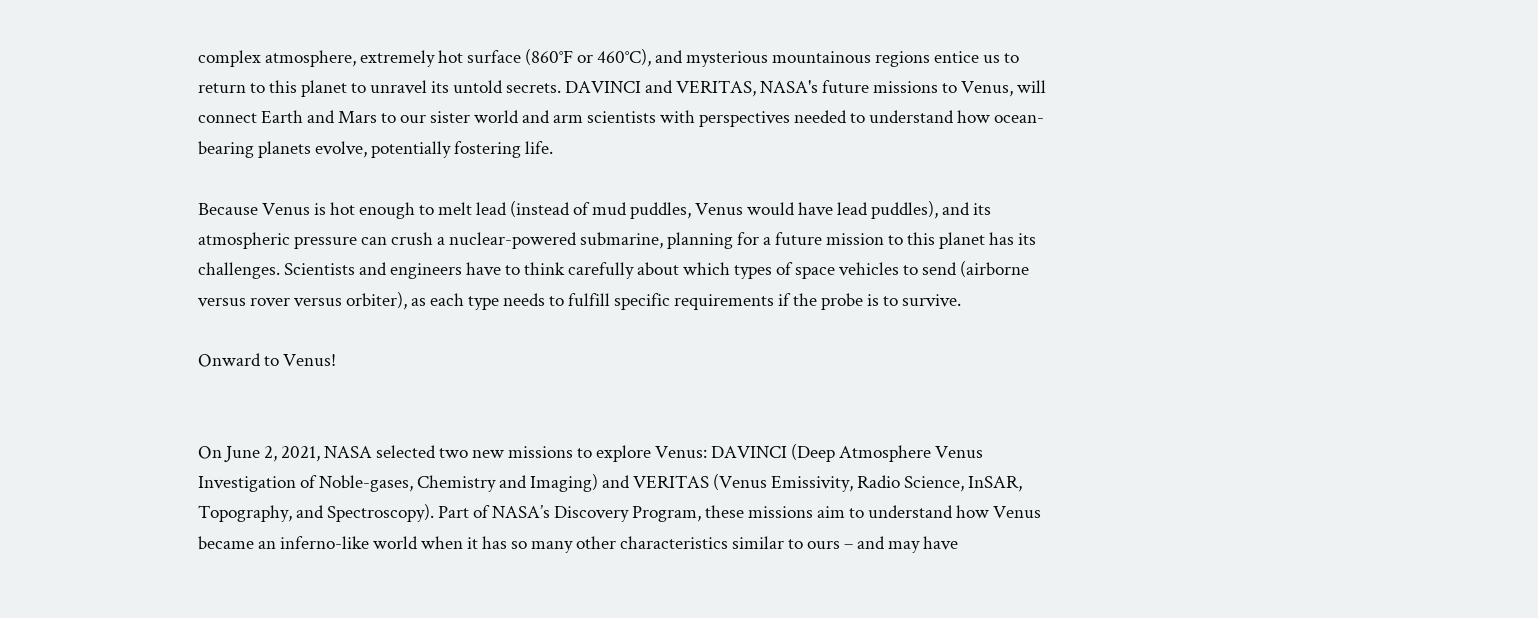complex atmosphere, extremely hot surface (860°F or 460°C), and mysterious mountainous regions entice us to return to this planet to unravel its untold secrets. DAVINCI and VERITAS, NASA's future missions to Venus, will connect Earth and Mars to our sister world and arm scientists with perspectives needed to understand how ocean-bearing planets evolve, potentially fostering life.

Because Venus is hot enough to melt lead (instead of mud puddles, Venus would have lead puddles), and its atmospheric pressure can crush a nuclear-powered submarine, planning for a future mission to this planet has its challenges. Scientists and engineers have to think carefully about which types of space vehicles to send (airborne versus rover versus orbiter), as each type needs to fulfill specific requirements if the probe is to survive.

Onward to Venus!


On June 2, 2021, NASA selected two new missions to explore Venus: DAVINCI (Deep Atmosphere Venus Investigation of Noble-gases, Chemistry and Imaging) and VERITAS (Venus Emissivity, Radio Science, InSAR, Topography, and Spectroscopy). Part of NASA’s Discovery Program, these missions aim to understand how Venus became an inferno-like world when it has so many other characteristics similar to ours – and may have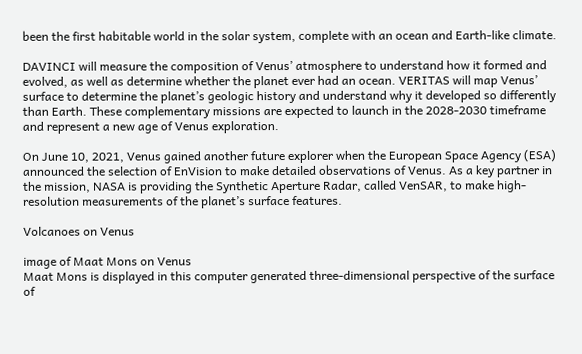been the first habitable world in the solar system, complete with an ocean and Earth-like climate.

DAVINCI will measure the composition of Venus’ atmosphere to understand how it formed and evolved, as well as determine whether the planet ever had an ocean. VERITAS will map Venus’ surface to determine the planet’s geologic history and understand why it developed so differently than Earth. These complementary missions are expected to launch in the 2028-2030 timeframe and represent a new age of Venus exploration.

On June 10, 2021, Venus gained another future explorer when the European Space Agency (ESA) announced the selection of EnVision to make detailed observations of Venus. As a key partner in the mission, NASA is providing the Synthetic Aperture Radar, called VenSAR, to make high-resolution measurements of the planet’s surface features.

Volcanoes on Venus

image of Maat Mons on Venus
Maat Mons is displayed in this computer generated three-dimensional perspective of the surface of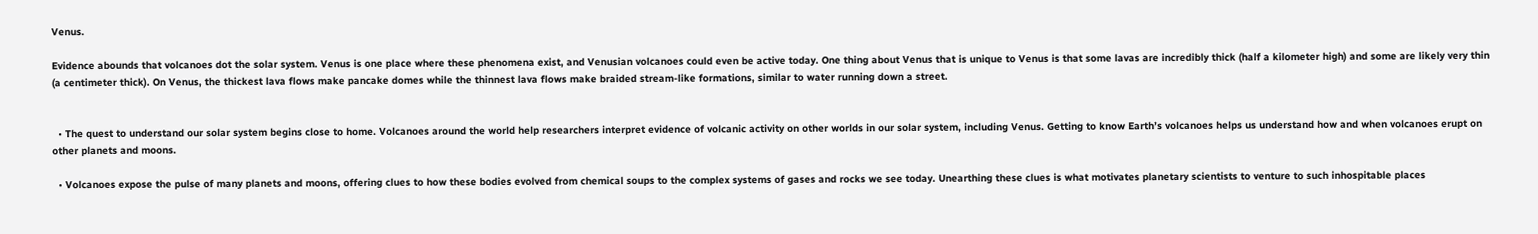Venus.

Evidence abounds that volcanoes dot the solar system. Venus is one place where these phenomena exist, and Venusian volcanoes could even be active today. One thing about Venus that is unique to Venus is that some lavas are incredibly thick (half a kilometer high) and some are likely very thin (a centimeter thick). On Venus, the thickest lava flows make pancake domes while the thinnest lava flows make braided stream-like formations, similar to water running down a street.


  • The quest to understand our solar system begins close to home. Volcanoes around the world help researchers interpret evidence of volcanic activity on other worlds in our solar system, including Venus. Getting to know Earth’s volcanoes helps us understand how and when volcanoes erupt on other planets and moons.

  • Volcanoes expose the pulse of many planets and moons, offering clues to how these bodies evolved from chemical soups to the complex systems of gases and rocks we see today. Unearthing these clues is what motivates planetary scientists to venture to such inhospitable places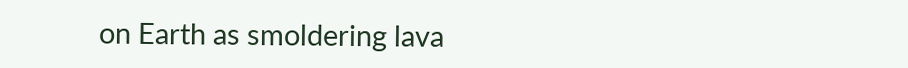on Earth as smoldering lava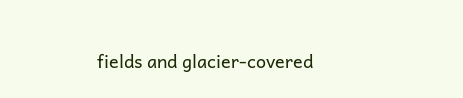fields and glacier-covered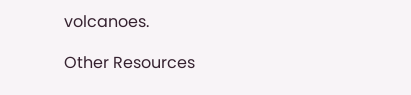volcanoes.

Other Resources